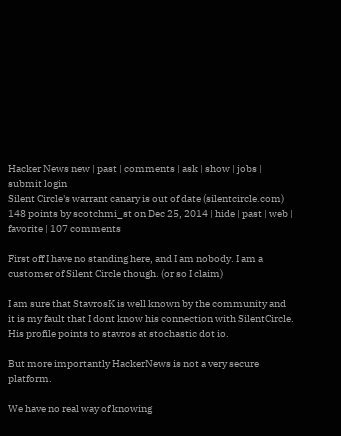Hacker News new | past | comments | ask | show | jobs | submit login
Silent Circle's warrant canary is out of date (silentcircle.com)
148 points by scotchmi_st on Dec 25, 2014 | hide | past | web | favorite | 107 comments

First off I have no standing here, and I am nobody. I am a customer of Silent Circle though. (or so I claim)

I am sure that StavrosK is well known by the community and it is my fault that I dont know his connection with SilentCircle. His profile points to stavros at stochastic dot io.

But more importantly HackerNews is not a very secure platform.

We have no real way of knowing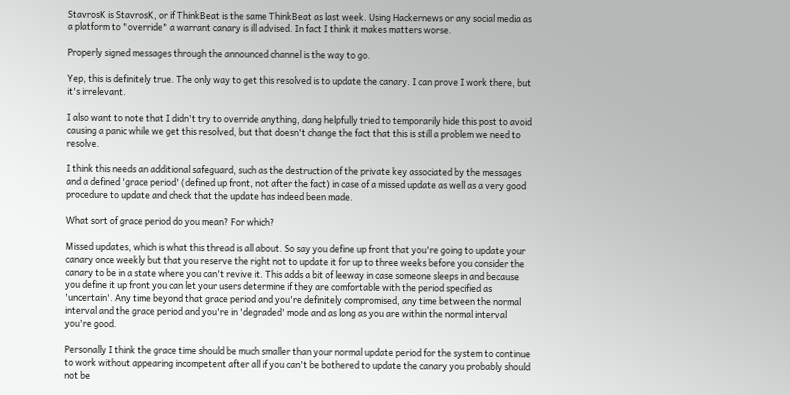StavrosK is StavrosK, or if ThinkBeat is the same ThinkBeat as last week. Using Hackernews or any social media as a platform to "override" a warrant canary is ill advised. In fact I think it makes matters worse.

Properly signed messages through the announced channel is the way to go.

Yep, this is definitely true. The only way to get this resolved is to update the canary. I can prove I work there, but it's irrelevant.

I also want to note that I didn't try to override anything, dang helpfully tried to temporarily hide this post to avoid causing a panic while we get this resolved, but that doesn't change the fact that this is still a problem we need to resolve.

I think this needs an additional safeguard, such as the destruction of the private key associated by the messages and a defined 'grace period' (defined up front, not after the fact) in case of a missed update as well as a very good procedure to update and check that the update has indeed been made.

What sort of grace period do you mean? For which?

Missed updates, which is what this thread is all about. So say you define up front that you're going to update your canary once weekly but that you reserve the right not to update it for up to three weeks before you consider the canary to be in a state where you can't revive it. This adds a bit of leeway in case someone sleeps in and because you define it up front you can let your users determine if they are comfortable with the period specified as 'uncertain'. Any time beyond that grace period and you're definitely compromised, any time between the normal interval and the grace period and you're in 'degraded' mode and as long as you are within the normal interval you're good.

Personally I think the grace time should be much smaller than your normal update period for the system to continue to work without appearing incompetent after all if you can't be bothered to update the canary you probably should not be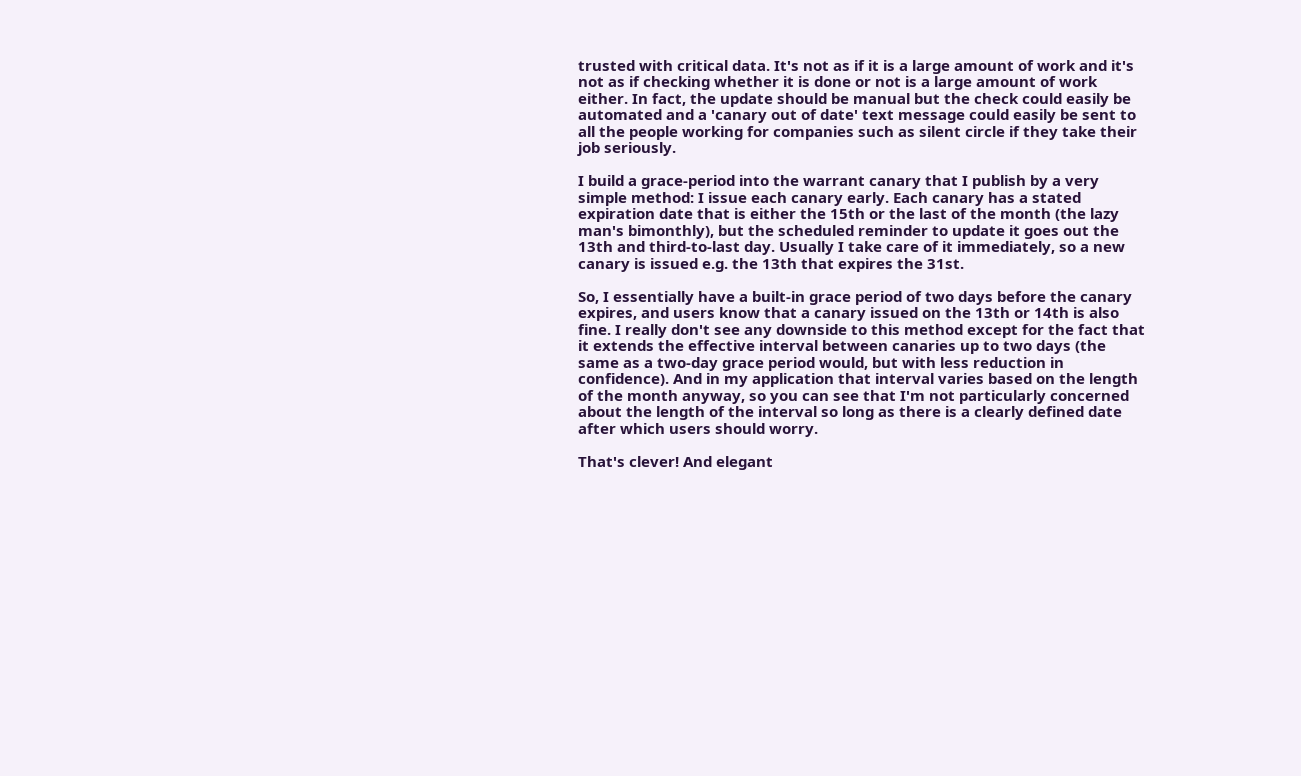trusted with critical data. It's not as if it is a large amount of work and it's not as if checking whether it is done or not is a large amount of work either. In fact, the update should be manual but the check could easily be automated and a 'canary out of date' text message could easily be sent to all the people working for companies such as silent circle if they take their job seriously.

I build a grace-period into the warrant canary that I publish by a very simple method: I issue each canary early. Each canary has a stated expiration date that is either the 15th or the last of the month (the lazy man's bimonthly), but the scheduled reminder to update it goes out the 13th and third-to-last day. Usually I take care of it immediately, so a new canary is issued e.g. the 13th that expires the 31st.

So, I essentially have a built-in grace period of two days before the canary expires, and users know that a canary issued on the 13th or 14th is also fine. I really don't see any downside to this method except for the fact that it extends the effective interval between canaries up to two days (the same as a two-day grace period would, but with less reduction in confidence). And in my application that interval varies based on the length of the month anyway, so you can see that I'm not particularly concerned about the length of the interval so long as there is a clearly defined date after which users should worry.

That's clever! And elegant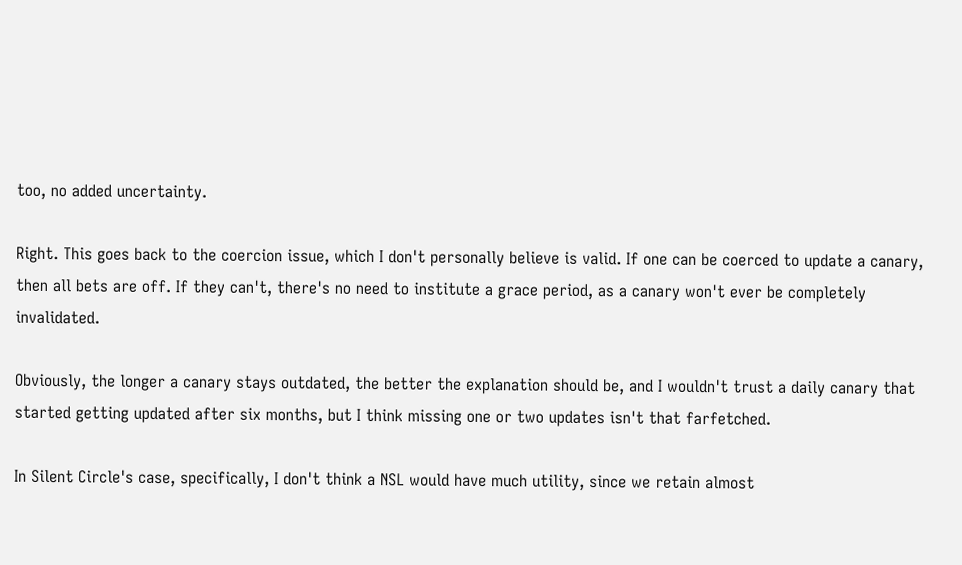too, no added uncertainty.

Right. This goes back to the coercion issue, which I don't personally believe is valid. If one can be coerced to update a canary, then all bets are off. If they can't, there's no need to institute a grace period, as a canary won't ever be completely invalidated.

Obviously, the longer a canary stays outdated, the better the explanation should be, and I wouldn't trust a daily canary that started getting updated after six months, but I think missing one or two updates isn't that farfetched.

In Silent Circle's case, specifically, I don't think a NSL would have much utility, since we retain almost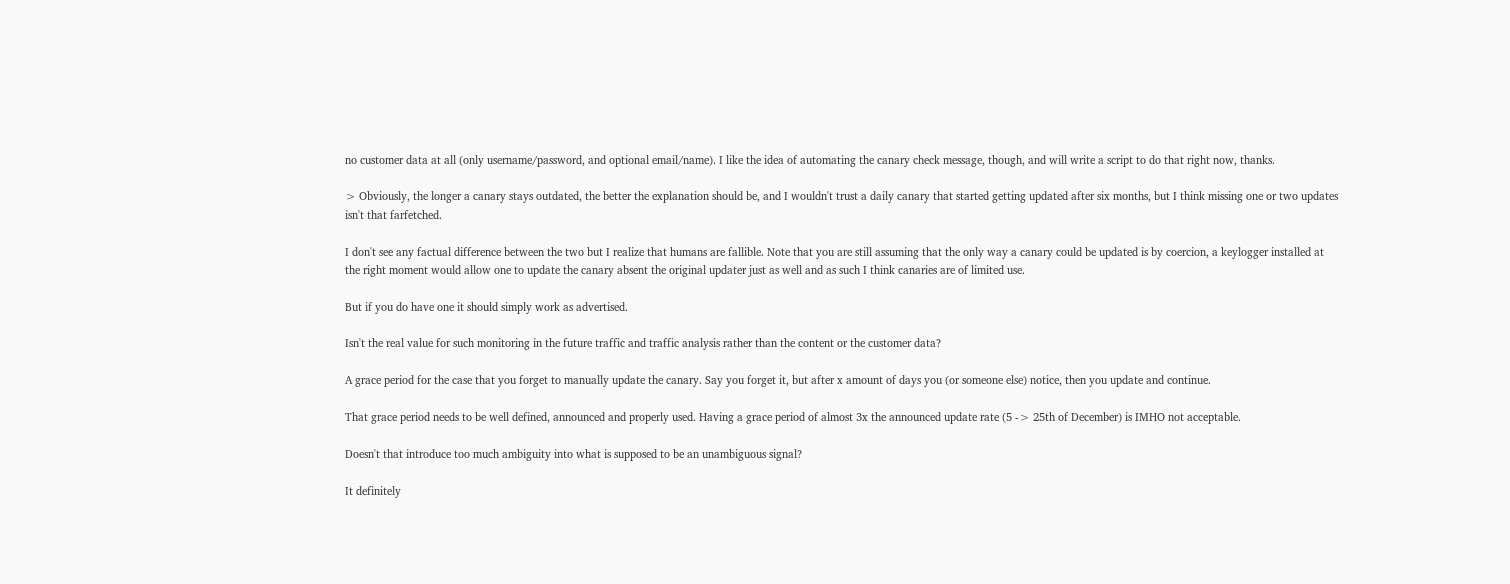no customer data at all (only username/password, and optional email/name). I like the idea of automating the canary check message, though, and will write a script to do that right now, thanks.

> Obviously, the longer a canary stays outdated, the better the explanation should be, and I wouldn't trust a daily canary that started getting updated after six months, but I think missing one or two updates isn't that farfetched.

I don't see any factual difference between the two but I realize that humans are fallible. Note that you are still assuming that the only way a canary could be updated is by coercion, a keylogger installed at the right moment would allow one to update the canary absent the original updater just as well and as such I think canaries are of limited use.

But if you do have one it should simply work as advertised.

Isn't the real value for such monitoring in the future traffic and traffic analysis rather than the content or the customer data?

A grace period for the case that you forget to manually update the canary. Say you forget it, but after x amount of days you (or someone else) notice, then you update and continue.

That grace period needs to be well defined, announced and properly used. Having a grace period of almost 3x the announced update rate (5 -> 25th of December) is IMHO not acceptable.

Doesn't that introduce too much ambiguity into what is supposed to be an unambiguous signal?

It definitely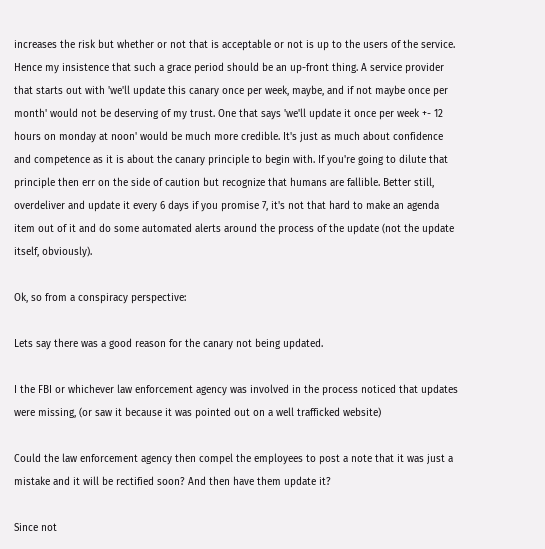increases the risk but whether or not that is acceptable or not is up to the users of the service. Hence my insistence that such a grace period should be an up-front thing. A service provider that starts out with 'we'll update this canary once per week, maybe, and if not maybe once per month' would not be deserving of my trust. One that says 'we'll update it once per week +- 12 hours on monday at noon' would be much more credible. It's just as much about confidence and competence as it is about the canary principle to begin with. If you're going to dilute that principle then err on the side of caution but recognize that humans are fallible. Better still, overdeliver and update it every 6 days if you promise 7, it's not that hard to make an agenda item out of it and do some automated alerts around the process of the update (not the update itself, obviously).

Ok, so from a conspiracy perspective:

Lets say there was a good reason for the canary not being updated.

I the FBI or whichever law enforcement agency was involved in the process noticed that updates were missing, (or saw it because it was pointed out on a well trafficked website)

Could the law enforcement agency then compel the employees to post a note that it was just a mistake and it will be rectified soon? And then have them update it?

Since not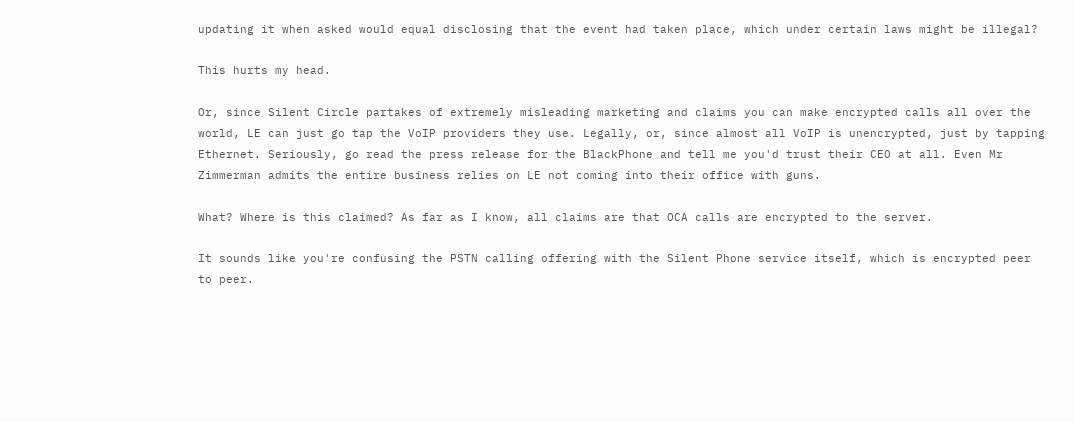updating it when asked would equal disclosing that the event had taken place, which under certain laws might be illegal?

This hurts my head.

Or, since Silent Circle partakes of extremely misleading marketing and claims you can make encrypted calls all over the world, LE can just go tap the VoIP providers they use. Legally, or, since almost all VoIP is unencrypted, just by tapping Ethernet. Seriously, go read the press release for the BlackPhone and tell me you'd trust their CEO at all. Even Mr Zimmerman admits the entire business relies on LE not coming into their office with guns.

What? Where is this claimed? As far as I know, all claims are that OCA calls are encrypted to the server.

It sounds like you're confusing the PSTN calling offering with the Silent Phone service itself, which is encrypted peer to peer.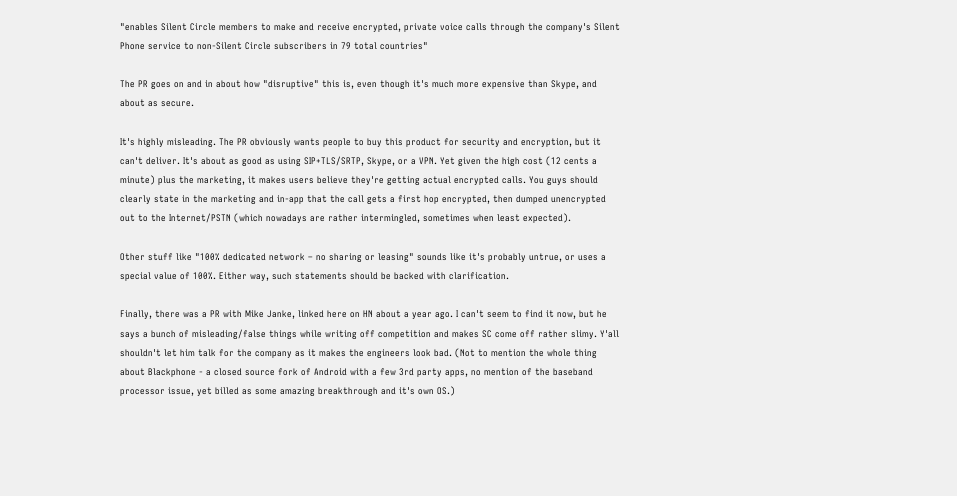"enables Silent Circle members to make and receive encrypted, private voice calls through the company's Silent Phone service to non-Silent Circle subscribers in 79 total countries"

The PR goes on and in about how "disruptive" this is, even though it's much more expensive than Skype, and about as secure.

It's highly misleading. The PR obviously wants people to buy this product for security and encryption, but it can't deliver. It's about as good as using SIP+TLS/SRTP, Skype, or a VPN. Yet given the high cost (12 cents a minute) plus the marketing, it makes users believe they're getting actual encrypted calls. You guys should clearly state in the marketing and in-app that the call gets a first hop encrypted, then dumped unencrypted out to the Internet/PSTN (which nowadays are rather intermingled, sometimes when least expected).

Other stuff like "100% dedicated network – no sharing or leasing" sounds like it's probably untrue, or uses a special value of 100%. Either way, such statements should be backed with clarification.

Finally, there was a PR with Mike Janke, linked here on HN about a year ago. I can't seem to find it now, but he says a bunch of misleading/false things while writing off competition and makes SC come off rather slimy. Y'all shouldn't let him talk for the company as it makes the engineers look bad. (Not to mention the whole thing about Blackphone - a closed source fork of Android with a few 3rd party apps, no mention of the baseband processor issue, yet billed as some amazing breakthrough and it's own OS.)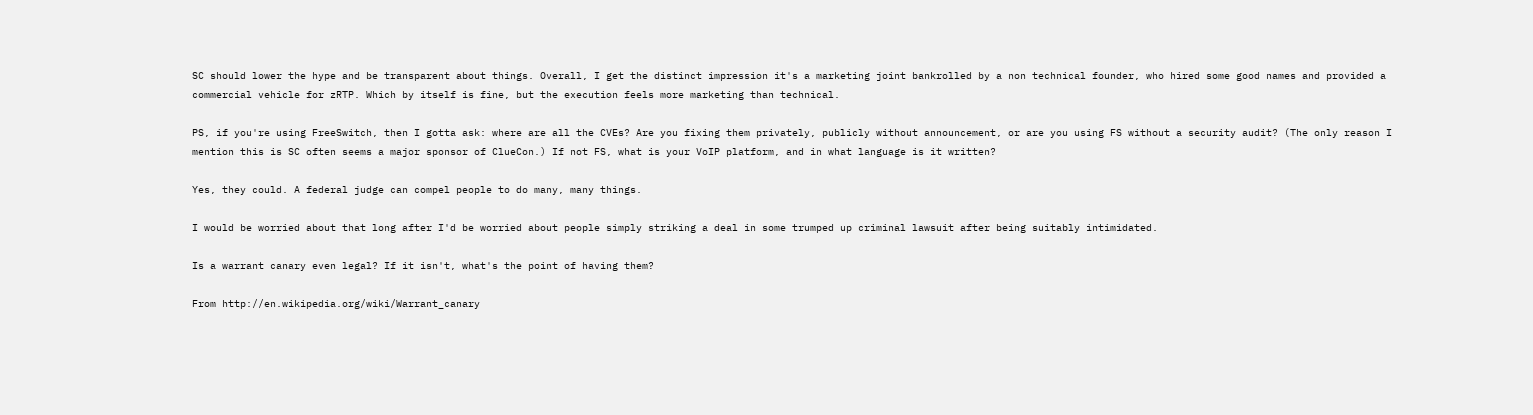SC should lower the hype and be transparent about things. Overall, I get the distinct impression it's a marketing joint bankrolled by a non technical founder, who hired some good names and provided a commercial vehicle for zRTP. Which by itself is fine, but the execution feels more marketing than technical.

PS, if you're using FreeSwitch, then I gotta ask: where are all the CVEs? Are you fixing them privately, publicly without announcement, or are you using FS without a security audit? (The only reason I mention this is SC often seems a major sponsor of ClueCon.) If not FS, what is your VoIP platform, and in what language is it written?

Yes, they could. A federal judge can compel people to do many, many things.

I would be worried about that long after I'd be worried about people simply striking a deal in some trumped up criminal lawsuit after being suitably intimidated.

Is a warrant canary even legal? If it isn't, what's the point of having them?

From http://en.wikipedia.org/wiki/Warrant_canary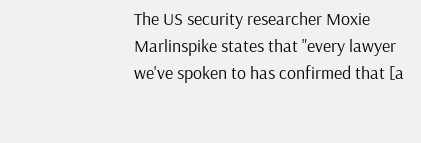The US security researcher Moxie Marlinspike states that "every lawyer we've spoken to has confirmed that [a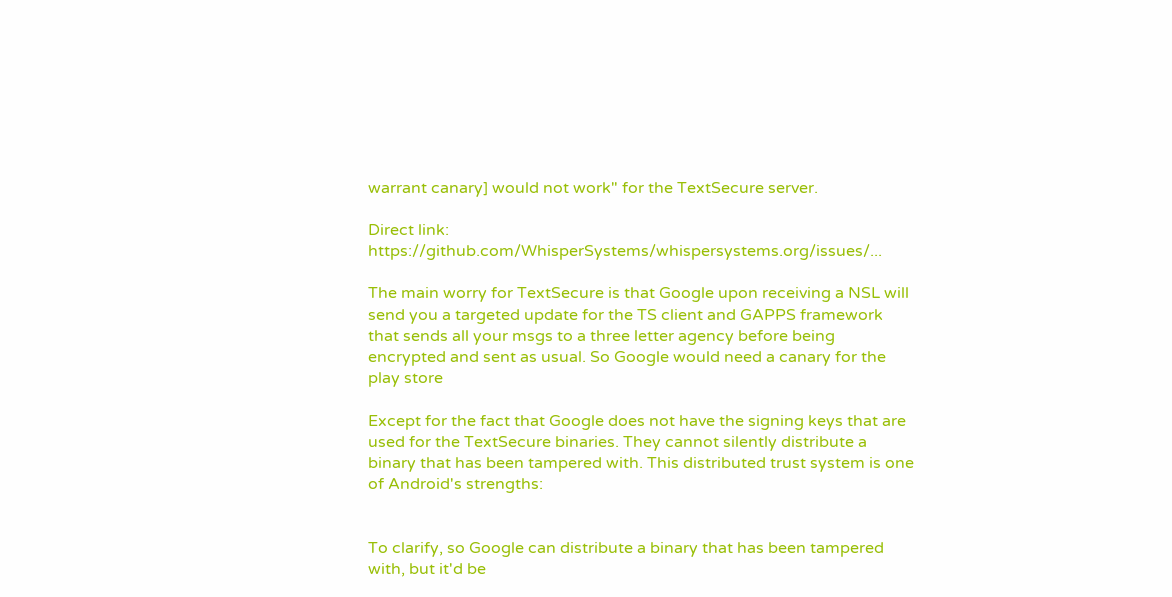warrant canary] would not work" for the TextSecure server.

Direct link: https://github.com/WhisperSystems/whispersystems.org/issues/...

The main worry for TextSecure is that Google upon receiving a NSL will send you a targeted update for the TS client and GAPPS framework that sends all your msgs to a three letter agency before being encrypted and sent as usual. So Google would need a canary for the play store

Except for the fact that Google does not have the signing keys that are used for the TextSecure binaries. They cannot silently distribute a binary that has been tampered with. This distributed trust system is one of Android's strengths:


To clarify, so Google can distribute a binary that has been tampered with, but it'd be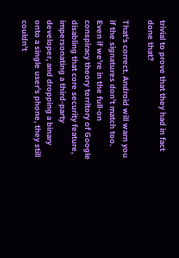trivial to prove that they had in fact done that?

That's correct. Android will warn you if the signatures don't match too. Even if we're in the full-on conspiracy theory territory of Google disabling that core security feature, impersonating a third-party developer, and dropping a binary onto a single user's phone, they still couldn't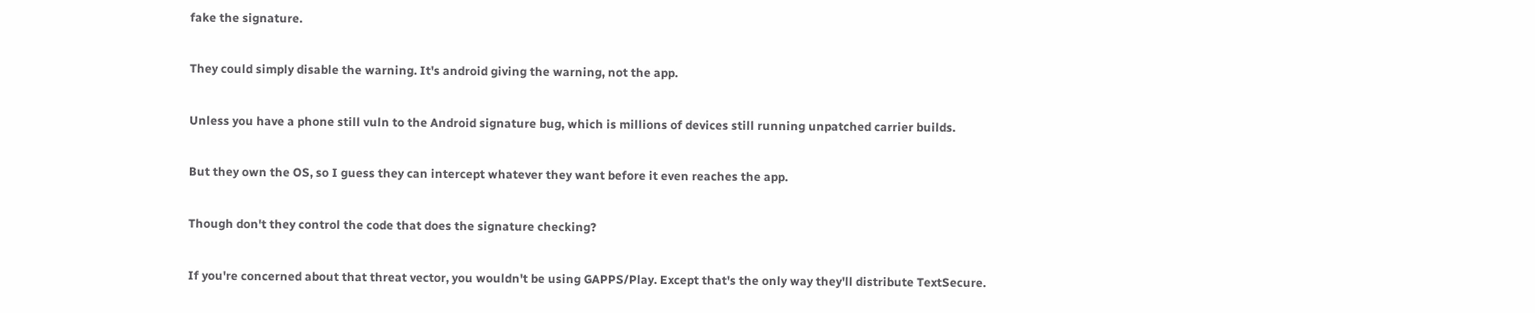fake the signature.

They could simply disable the warning. It's android giving the warning, not the app.

Unless you have a phone still vuln to the Android signature bug, which is millions of devices still running unpatched carrier builds.

But they own the OS, so I guess they can intercept whatever they want before it even reaches the app.

Though don't they control the code that does the signature checking?

If you're concerned about that threat vector, you wouldn't be using GAPPS/Play. Except that's the only way they'll distribute TextSecure.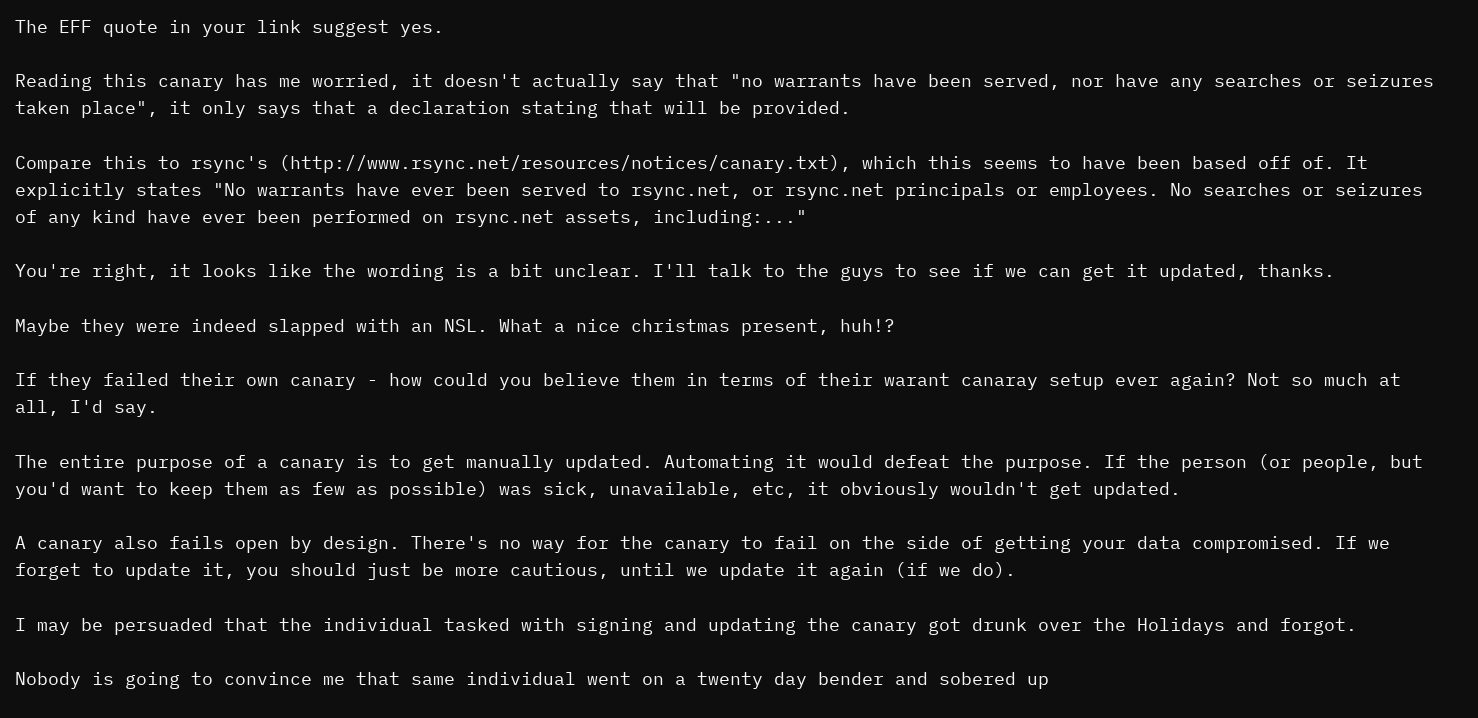The EFF quote in your link suggest yes.

Reading this canary has me worried, it doesn't actually say that "no warrants have been served, nor have any searches or seizures taken place", it only says that a declaration stating that will be provided.

Compare this to rsync's (http://www.rsync.net/resources/notices/canary.txt), which this seems to have been based off of. It explicitly states "No warrants have ever been served to rsync.net, or rsync.net principals or employees. No searches or seizures of any kind have ever been performed on rsync.net assets, including:..."

You're right, it looks like the wording is a bit unclear. I'll talk to the guys to see if we can get it updated, thanks.

Maybe they were indeed slapped with an NSL. What a nice christmas present, huh!?

If they failed their own canary - how could you believe them in terms of their warant canaray setup ever again? Not so much at all, I'd say.

The entire purpose of a canary is to get manually updated. Automating it would defeat the purpose. If the person (or people, but you'd want to keep them as few as possible) was sick, unavailable, etc, it obviously wouldn't get updated.

A canary also fails open by design. There's no way for the canary to fail on the side of getting your data compromised. If we forget to update it, you should just be more cautious, until we update it again (if we do).

I may be persuaded that the individual tasked with signing and updating the canary got drunk over the Holidays and forgot.

Nobody is going to convince me that same individual went on a twenty day bender and sobered up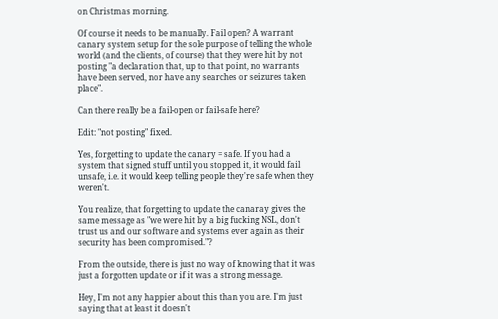on Christmas morning.

Of course it needs to be manually. Fail open? A warrant canary system setup for the sole purpose of telling the whole world (and the clients, of course) that they were hit by not posting "a declaration that, up to that point, no warrants have been served, nor have any searches or seizures taken place".

Can there really be a fail-open or fail-safe here?

Edit: "not posting" fixed.

Yes, forgetting to update the canary = safe. If you had a system that signed stuff until you stopped it, it would fail unsafe, i.e. it would keep telling people they're safe when they weren't.

You realize, that forgetting to update the canaray gives the same message as "we were hit by a big fucking NSL, don't trust us and our software and systems ever again as their security has been compromised."?

From the outside, there is just no way of knowing that it was just a forgotten update or if it was a strong message.

Hey, I'm not any happier about this than you are. I'm just saying that at least it doesn't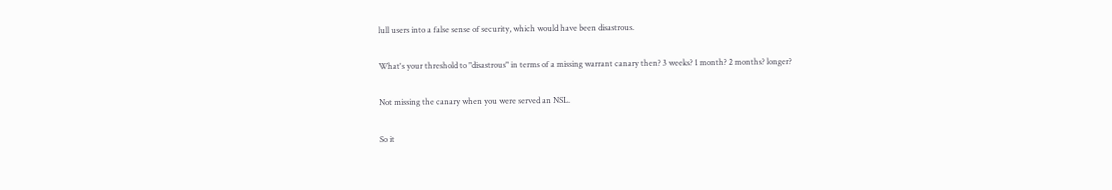lull users into a false sense of security, which would have been disastrous.

What's your threshold to "disastrous" in terms of a missing warrant canary then? 3 weeks? 1 month? 2 months? longer?

Not missing the canary when you were served an NSL.

So it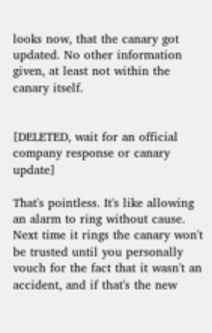looks now, that the canary got updated. No other information given, at least not within the canary itself.


[DELETED, wait for an official company response or canary update]

That's pointless. It's like allowing an alarm to ring without cause. Next time it rings the canary won't be trusted until you personally vouch for the fact that it wasn't an accident, and if that's the new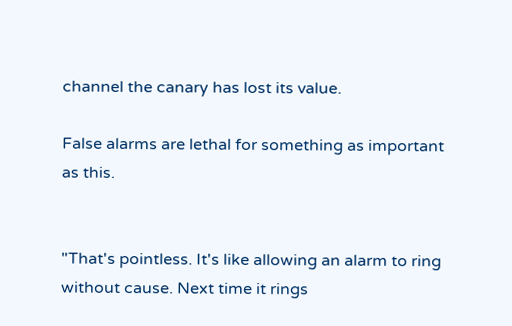channel the canary has lost its value.

False alarms are lethal for something as important as this.


"That's pointless. It's like allowing an alarm to ring without cause. Next time it rings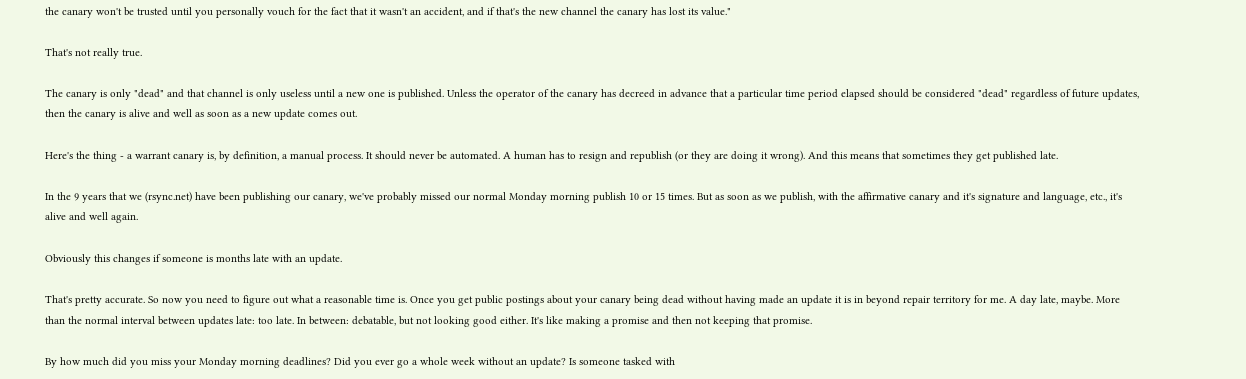the canary won't be trusted until you personally vouch for the fact that it wasn't an accident, and if that's the new channel the canary has lost its value."

That's not really true.

The canary is only "dead" and that channel is only useless until a new one is published. Unless the operator of the canary has decreed in advance that a particular time period elapsed should be considered "dead" regardless of future updates, then the canary is alive and well as soon as a new update comes out.

Here's the thing - a warrant canary is, by definition, a manual process. It should never be automated. A human has to resign and republish (or they are doing it wrong). And this means that sometimes they get published late.

In the 9 years that we (rsync.net) have been publishing our canary, we've probably missed our normal Monday morning publish 10 or 15 times. But as soon as we publish, with the affirmative canary and it's signature and language, etc., it's alive and well again.

Obviously this changes if someone is months late with an update.

That's pretty accurate. So now you need to figure out what a reasonable time is. Once you get public postings about your canary being dead without having made an update it is in beyond repair territory for me. A day late, maybe. More than the normal interval between updates late: too late. In between: debatable, but not looking good either. It's like making a promise and then not keeping that promise.

By how much did you miss your Monday morning deadlines? Did you ever go a whole week without an update? Is someone tasked with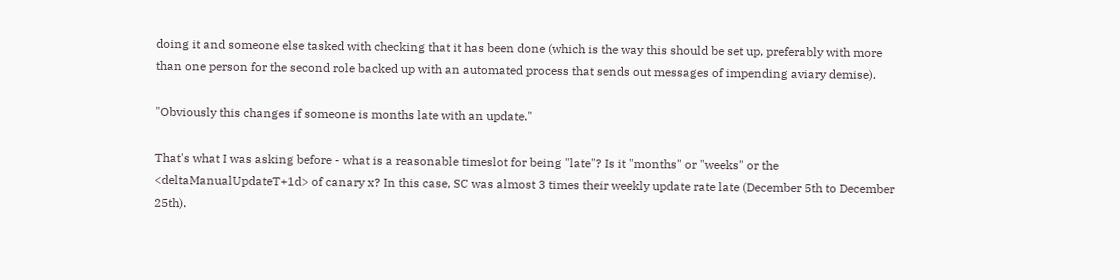doing it and someone else tasked with checking that it has been done (which is the way this should be set up, preferably with more than one person for the second role backed up with an automated process that sends out messages of impending aviary demise).

"Obviously this changes if someone is months late with an update."

That's what I was asking before - what is a reasonable timeslot for being "late"? Is it "months" or "weeks" or the <deltaManualUpdateT+1d> of canary x? In this case, SC was almost 3 times their weekly update rate late (December 5th to December 25th).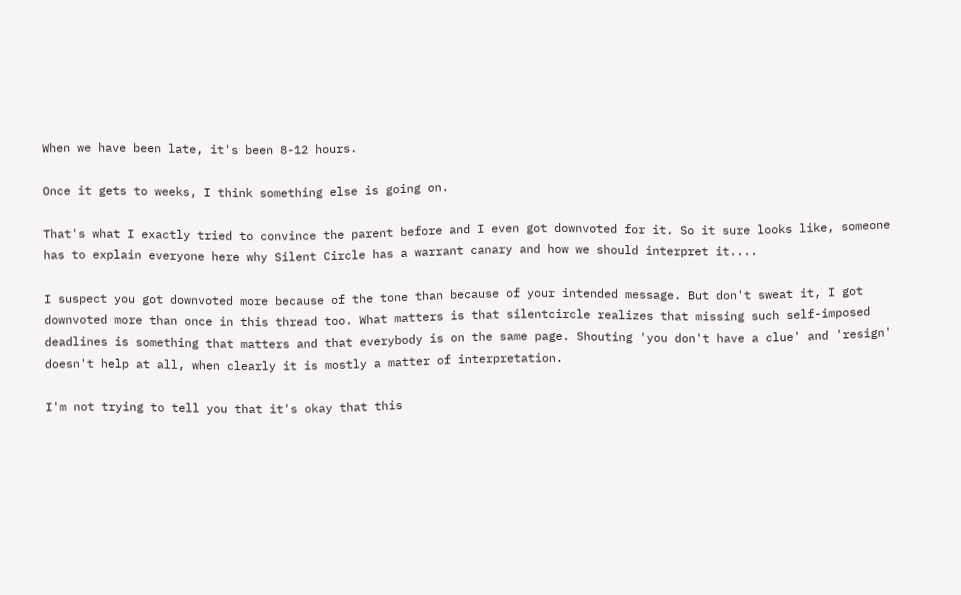When we have been late, it's been 8-12 hours.

Once it gets to weeks, I think something else is going on.

That's what I exactly tried to convince the parent before and I even got downvoted for it. So it sure looks like, someone has to explain everyone here why Silent Circle has a warrant canary and how we should interpret it....

I suspect you got downvoted more because of the tone than because of your intended message. But don't sweat it, I got downvoted more than once in this thread too. What matters is that silentcircle realizes that missing such self-imposed deadlines is something that matters and that everybody is on the same page. Shouting 'you don't have a clue' and 'resign' doesn't help at all, when clearly it is mostly a matter of interpretation.

I'm not trying to tell you that it's okay that this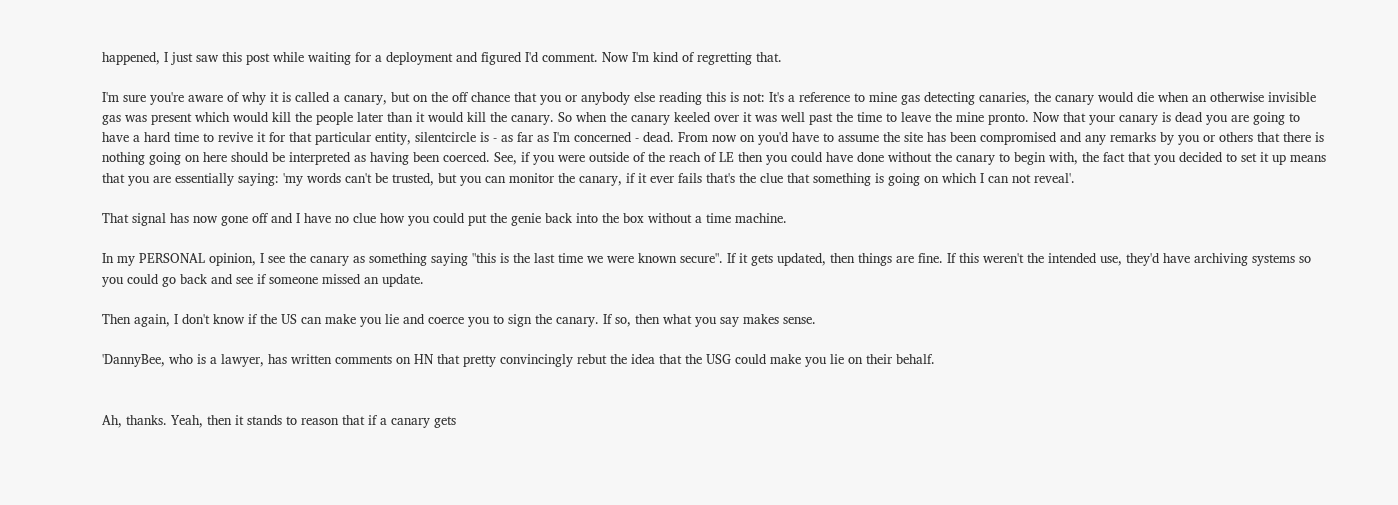happened, I just saw this post while waiting for a deployment and figured I'd comment. Now I'm kind of regretting that.

I'm sure you're aware of why it is called a canary, but on the off chance that you or anybody else reading this is not: It's a reference to mine gas detecting canaries, the canary would die when an otherwise invisible gas was present which would kill the people later than it would kill the canary. So when the canary keeled over it was well past the time to leave the mine pronto. Now that your canary is dead you are going to have a hard time to revive it for that particular entity, silentcircle is - as far as I'm concerned - dead. From now on you'd have to assume the site has been compromised and any remarks by you or others that there is nothing going on here should be interpreted as having been coerced. See, if you were outside of the reach of LE then you could have done without the canary to begin with, the fact that you decided to set it up means that you are essentially saying: 'my words can't be trusted, but you can monitor the canary, if it ever fails that's the clue that something is going on which I can not reveal'.

That signal has now gone off and I have no clue how you could put the genie back into the box without a time machine.

In my PERSONAL opinion, I see the canary as something saying "this is the last time we were known secure". If it gets updated, then things are fine. If this weren't the intended use, they'd have archiving systems so you could go back and see if someone missed an update.

Then again, I don't know if the US can make you lie and coerce you to sign the canary. If so, then what you say makes sense.

'DannyBee, who is a lawyer, has written comments on HN that pretty convincingly rebut the idea that the USG could make you lie on their behalf.


Ah, thanks. Yeah, then it stands to reason that if a canary gets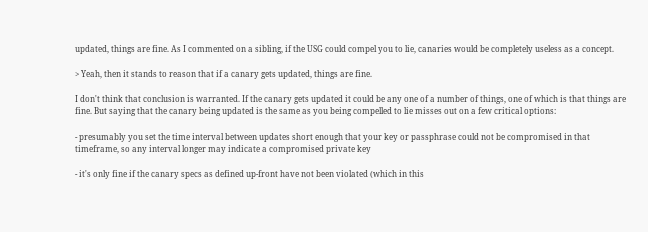updated, things are fine. As I commented on a sibling, if the USG could compel you to lie, canaries would be completely useless as a concept.

> Yeah, then it stands to reason that if a canary gets updated, things are fine.

I don't think that conclusion is warranted. If the canary gets updated it could be any one of a number of things, one of which is that things are fine. But saying that the canary being updated is the same as you being compelled to lie misses out on a few critical options:

- presumably you set the time interval between updates short enough that your key or passphrase could not be compromised in that timeframe, so any interval longer may indicate a compromised private key

- it's only fine if the canary specs as defined up-front have not been violated (which in this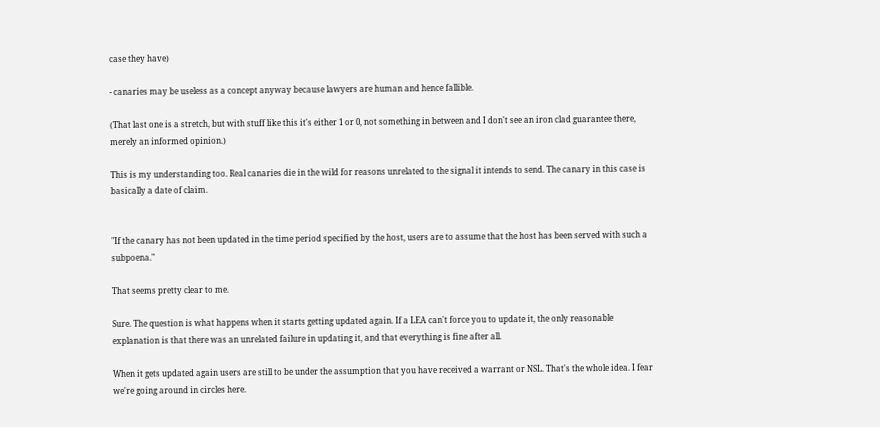case they have)

- canaries may be useless as a concept anyway because lawyers are human and hence fallible.

(That last one is a stretch, but with stuff like this it's either 1 or 0, not something in between and I don't see an iron clad guarantee there, merely an informed opinion.)

This is my understanding too. Real canaries die in the wild for reasons unrelated to the signal it intends to send. The canary in this case is basically a date of claim.


"If the canary has not been updated in the time period specified by the host, users are to assume that the host has been served with such a subpoena."

That seems pretty clear to me.

Sure. The question is what happens when it starts getting updated again. If a LEA can't force you to update it, the only reasonable explanation is that there was an unrelated failure in updating it, and that everything is fine after all.

When it gets updated again users are still to be under the assumption that you have received a warrant or NSL. That's the whole idea. I fear we're going around in circles here.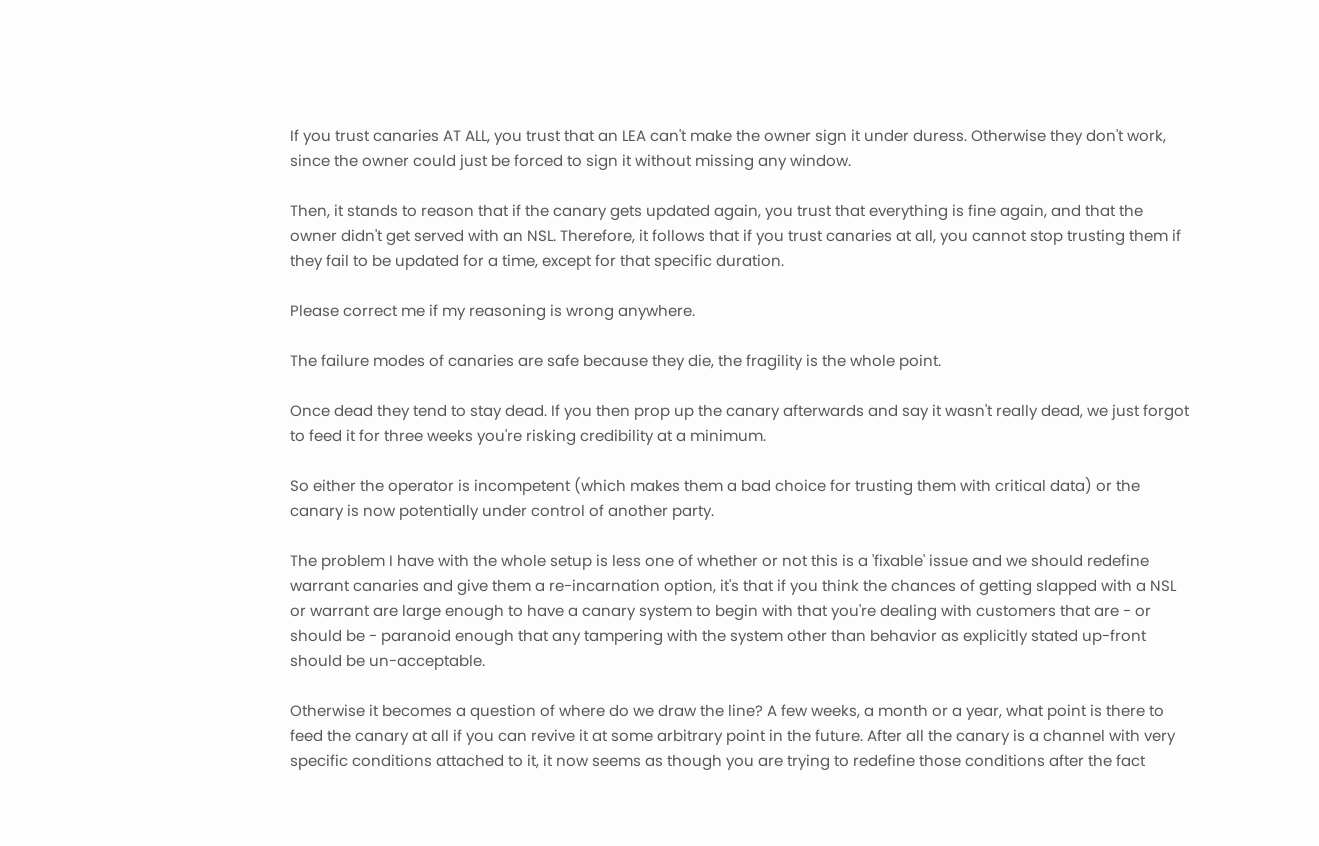If you trust canaries AT ALL, you trust that an LEA can't make the owner sign it under duress. Otherwise they don't work, since the owner could just be forced to sign it without missing any window.

Then, it stands to reason that if the canary gets updated again, you trust that everything is fine again, and that the owner didn't get served with an NSL. Therefore, it follows that if you trust canaries at all, you cannot stop trusting them if they fail to be updated for a time, except for that specific duration.

Please correct me if my reasoning is wrong anywhere.

The failure modes of canaries are safe because they die, the fragility is the whole point.

Once dead they tend to stay dead. If you then prop up the canary afterwards and say it wasn't really dead, we just forgot to feed it for three weeks you're risking credibility at a minimum.

So either the operator is incompetent (which makes them a bad choice for trusting them with critical data) or the canary is now potentially under control of another party.

The problem I have with the whole setup is less one of whether or not this is a 'fixable' issue and we should redefine warrant canaries and give them a re-incarnation option, it's that if you think the chances of getting slapped with a NSL or warrant are large enough to have a canary system to begin with that you're dealing with customers that are - or should be - paranoid enough that any tampering with the system other than behavior as explicitly stated up-front should be un-acceptable.

Otherwise it becomes a question of where do we draw the line? A few weeks, a month or a year, what point is there to feed the canary at all if you can revive it at some arbitrary point in the future. After all the canary is a channel with very specific conditions attached to it, it now seems as though you are trying to redefine those conditions after the fact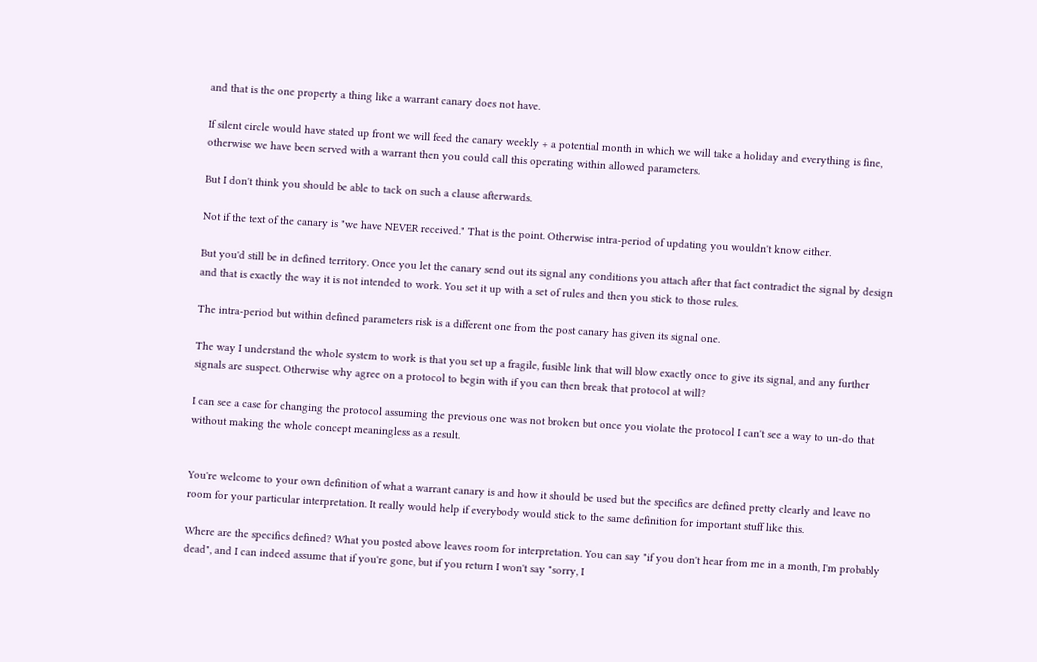and that is the one property a thing like a warrant canary does not have.

If silent circle would have stated up front we will feed the canary weekly + a potential month in which we will take a holiday and everything is fine, otherwise we have been served with a warrant then you could call this operating within allowed parameters.

But I don't think you should be able to tack on such a clause afterwards.

Not if the text of the canary is "we have NEVER received." That is the point. Otherwise intra-period of updating you wouldn't know either.

But you'd still be in defined territory. Once you let the canary send out its signal any conditions you attach after that fact contradict the signal by design and that is exactly the way it is not intended to work. You set it up with a set of rules and then you stick to those rules.

The intra-period but within defined parameters risk is a different one from the post canary has given its signal one.

The way I understand the whole system to work is that you set up a fragile, fusible link that will blow exactly once to give its signal, and any further signals are suspect. Otherwise why agree on a protocol to begin with if you can then break that protocol at will?

I can see a case for changing the protocol assuming the previous one was not broken but once you violate the protocol I can't see a way to un-do that without making the whole concept meaningless as a result.


You're welcome to your own definition of what a warrant canary is and how it should be used but the specifics are defined pretty clearly and leave no room for your particular interpretation. It really would help if everybody would stick to the same definition for important stuff like this.

Where are the specifics defined? What you posted above leaves room for interpretation. You can say "if you don't hear from me in a month, I'm probably dead", and I can indeed assume that if you're gone, but if you return I won't say "sorry, I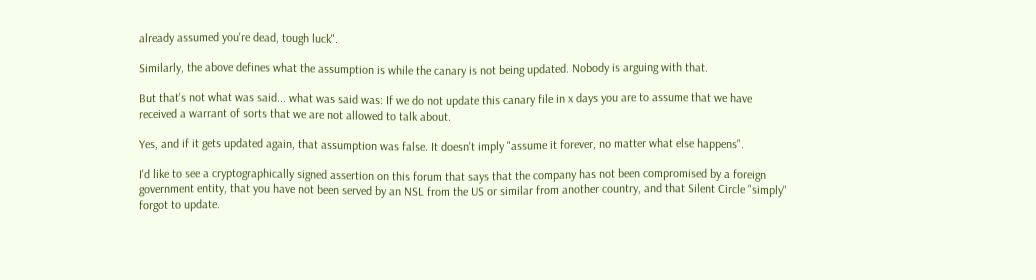already assumed you're dead, tough luck".

Similarly, the above defines what the assumption is while the canary is not being updated. Nobody is arguing with that.

But that's not what was said... what was said was: If we do not update this canary file in x days you are to assume that we have received a warrant of sorts that we are not allowed to talk about.

Yes, and if it gets updated again, that assumption was false. It doesn't imply "assume it forever, no matter what else happens".

I'd like to see a cryptographically signed assertion on this forum that says that the company has not been compromised by a foreign government entity, that you have not been served by an NSL from the US or similar from another country, and that Silent Circle "simply" forgot to update.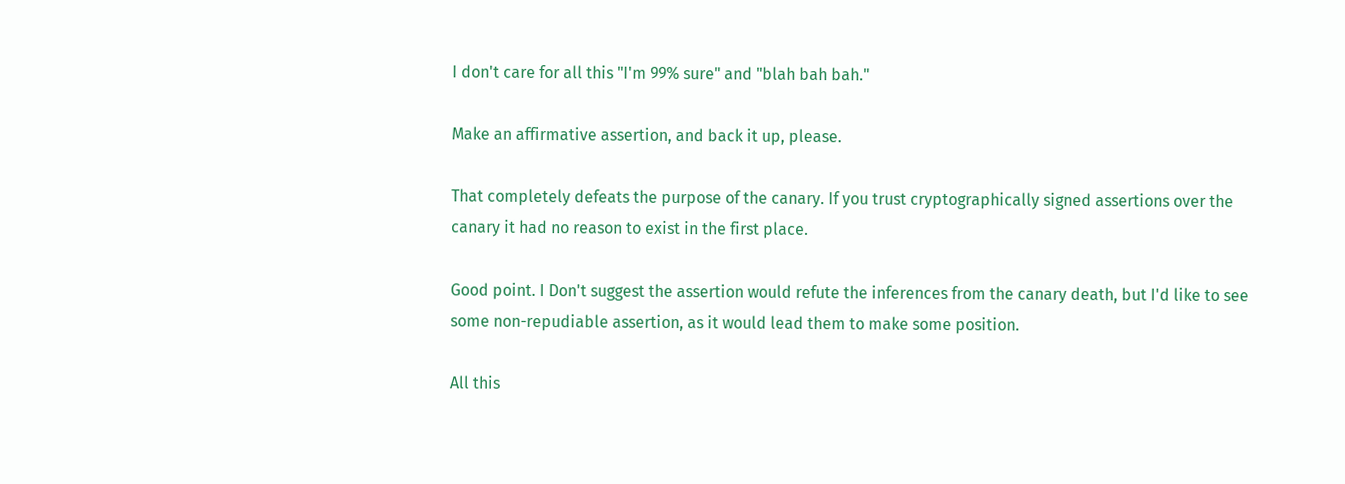I don't care for all this "I'm 99% sure" and "blah bah bah."

Make an affirmative assertion, and back it up, please.

That completely defeats the purpose of the canary. If you trust cryptographically signed assertions over the canary it had no reason to exist in the first place.

Good point. I Don't suggest the assertion would refute the inferences from the canary death, but I'd like to see some non-repudiable assertion, as it would lead them to make some position.

All this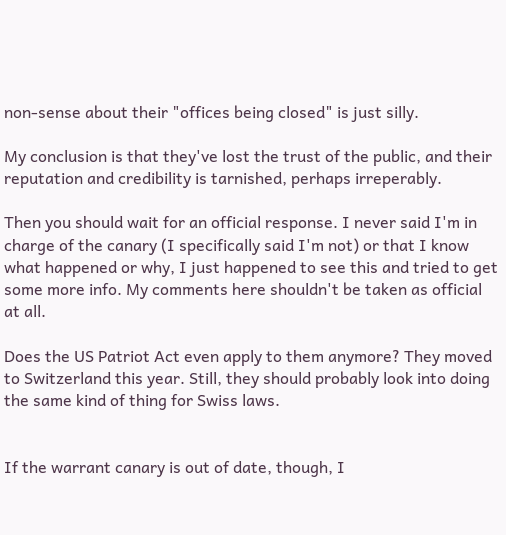non-sense about their "offices being closed" is just silly.

My conclusion is that they've lost the trust of the public, and their reputation and credibility is tarnished, perhaps irreperably.

Then you should wait for an official response. I never said I'm in charge of the canary (I specifically said I'm not) or that I know what happened or why, I just happened to see this and tried to get some more info. My comments here shouldn't be taken as official at all.

Does the US Patriot Act even apply to them anymore? They moved to Switzerland this year. Still, they should probably look into doing the same kind of thing for Swiss laws.


If the warrant canary is out of date, though, I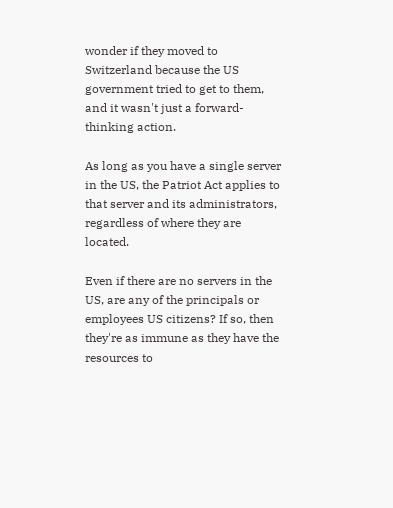wonder if they moved to Switzerland because the US government tried to get to them, and it wasn't just a forward-thinking action.

As long as you have a single server in the US, the Patriot Act applies to that server and its administrators, regardless of where they are located.

Even if there are no servers in the US, are any of the principals or employees US citizens? If so, then they're as immune as they have the resources to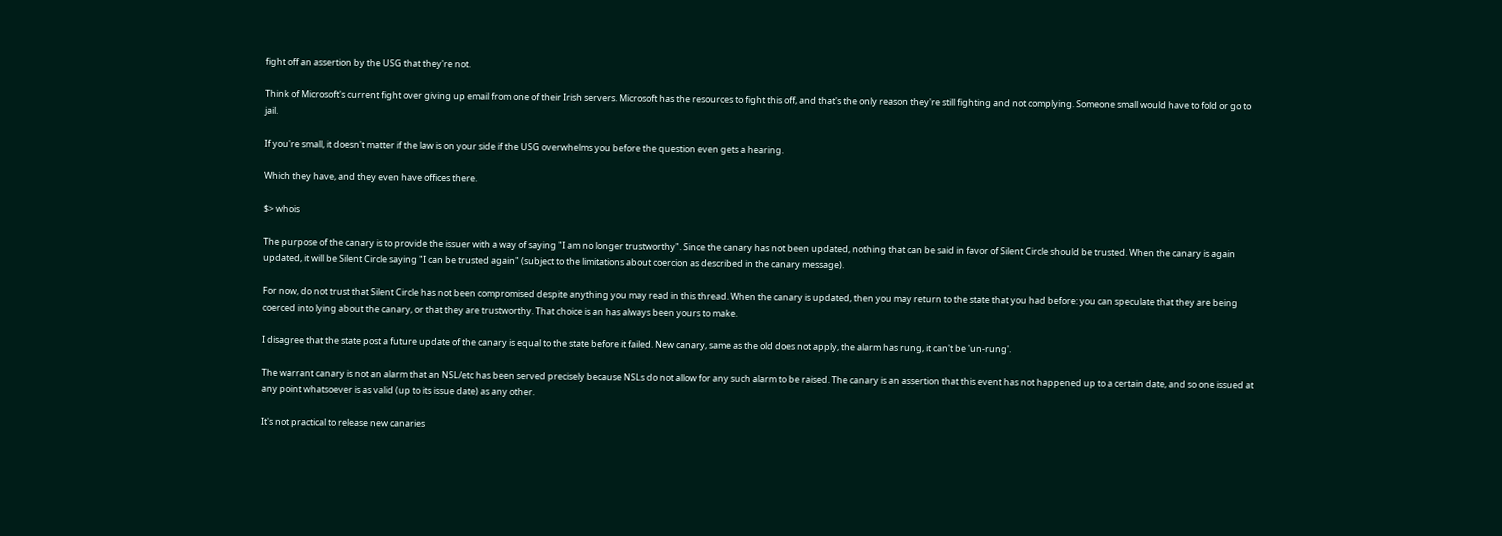fight off an assertion by the USG that they're not.

Think of Microsoft's current fight over giving up email from one of their Irish servers. Microsoft has the resources to fight this off, and that's the only reason they're still fighting and not complying. Someone small would have to fold or go to jail.

If you're small, it doesn't matter if the law is on your side if the USG overwhelms you before the question even gets a hearing.

Which they have, and they even have offices there.

$> whois

The purpose of the canary is to provide the issuer with a way of saying "I am no longer trustworthy". Since the canary has not been updated, nothing that can be said in favor of Silent Circle should be trusted. When the canary is again updated, it will be Silent Circle saying "I can be trusted again" (subject to the limitations about coercion as described in the canary message).

For now, do not trust that Silent Circle has not been compromised despite anything you may read in this thread. When the canary is updated, then you may return to the state that you had before: you can speculate that they are being coerced into lying about the canary, or that they are trustworthy. That choice is an has always been yours to make.

I disagree that the state post a future update of the canary is equal to the state before it failed. New canary, same as the old does not apply, the alarm has rung, it can't be 'un-rung'.

The warrant canary is not an alarm that an NSL/etc has been served precisely because NSLs do not allow for any such alarm to be raised. The canary is an assertion that this event has not happened up to a certain date, and so one issued at any point whatsoever is as valid (up to its issue date) as any other.

It's not practical to release new canaries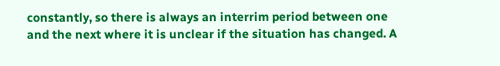constantly, so there is always an interrim period between one and the next where it is unclear if the situation has changed. A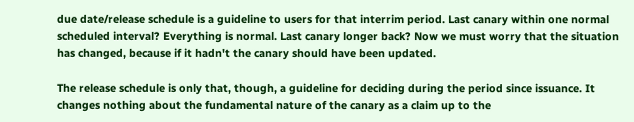due date/release schedule is a guideline to users for that interrim period. Last canary within one normal scheduled interval? Everything is normal. Last canary longer back? Now we must worry that the situation has changed, because if it hadn't the canary should have been updated.

The release schedule is only that, though, a guideline for deciding during the period since issuance. It changes nothing about the fundamental nature of the canary as a claim up to the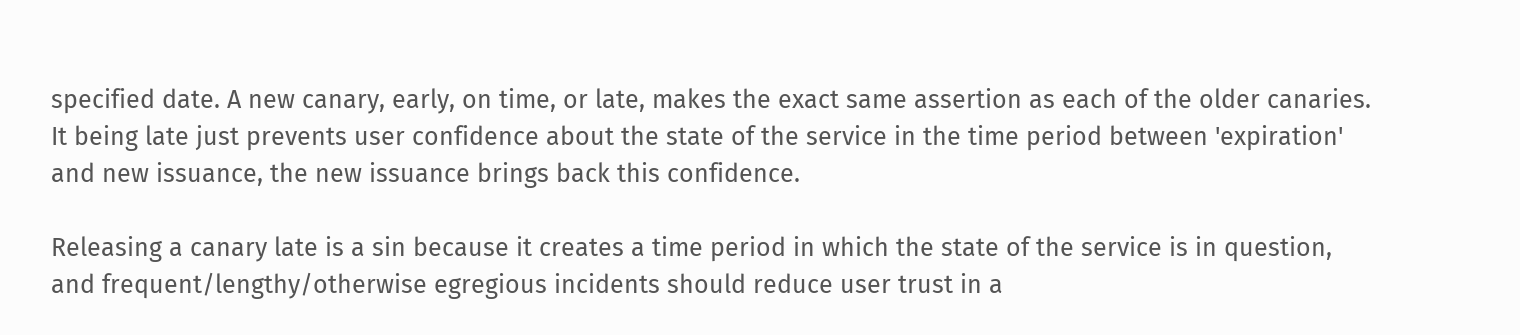specified date. A new canary, early, on time, or late, makes the exact same assertion as each of the older canaries. It being late just prevents user confidence about the state of the service in the time period between 'expiration' and new issuance, the new issuance brings back this confidence.

Releasing a canary late is a sin because it creates a time period in which the state of the service is in question, and frequent/lengthy/otherwise egregious incidents should reduce user trust in a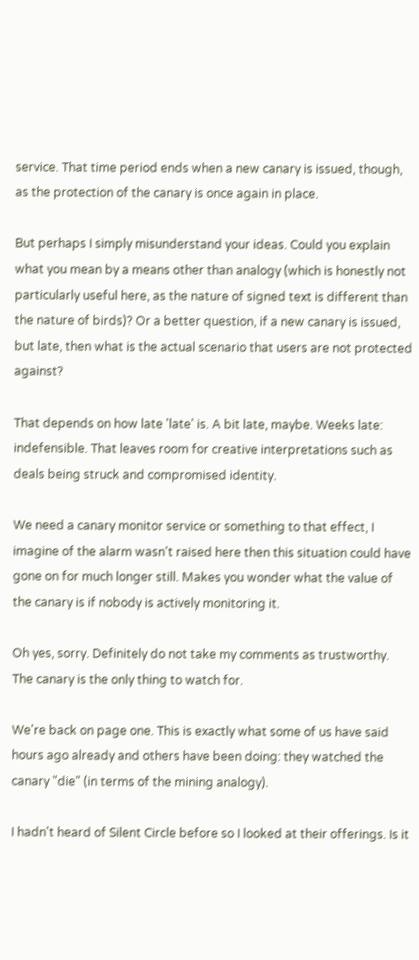service. That time period ends when a new canary is issued, though, as the protection of the canary is once again in place.

But perhaps I simply misunderstand your ideas. Could you explain what you mean by a means other than analogy (which is honestly not particularly useful here, as the nature of signed text is different than the nature of birds)? Or a better question, if a new canary is issued, but late, then what is the actual scenario that users are not protected against?

That depends on how late 'late' is. A bit late, maybe. Weeks late: indefensible. That leaves room for creative interpretations such as deals being struck and compromised identity.

We need a canary monitor service or something to that effect, I imagine of the alarm wasn't raised here then this situation could have gone on for much longer still. Makes you wonder what the value of the canary is if nobody is actively monitoring it.

Oh yes, sorry. Definitely do not take my comments as trustworthy. The canary is the only thing to watch for.

We're back on page one. This is exactly what some of us have said hours ago already and others have been doing: they watched the canary "die" (in terms of the mining analogy).

I hadn't heard of Silent Circle before so I looked at their offerings. Is it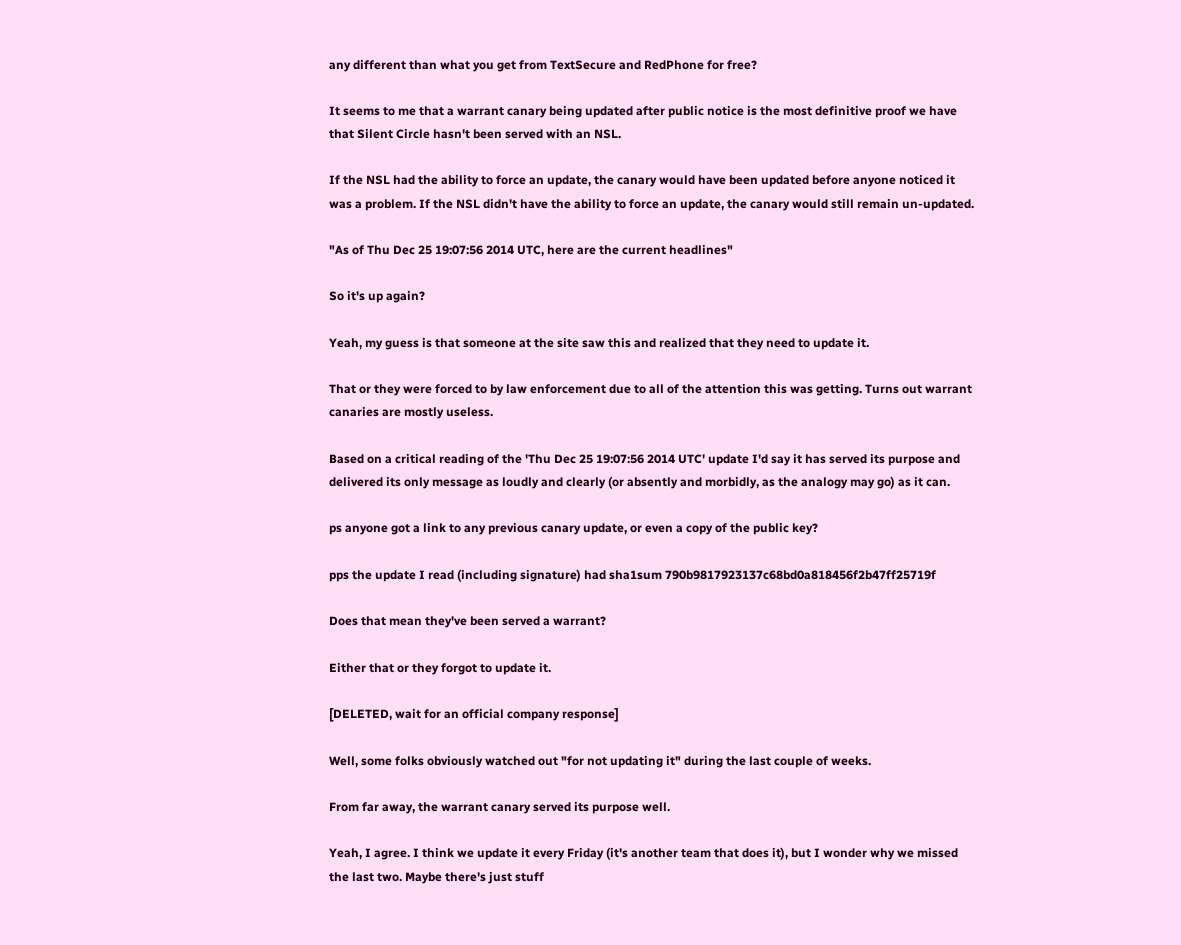any different than what you get from TextSecure and RedPhone for free?

It seems to me that a warrant canary being updated after public notice is the most definitive proof we have that Silent Circle hasn't been served with an NSL.

If the NSL had the ability to force an update, the canary would have been updated before anyone noticed it was a problem. If the NSL didn't have the ability to force an update, the canary would still remain un-updated.

"As of Thu Dec 25 19:07:56 2014 UTC, here are the current headlines"

So it's up again?

Yeah, my guess is that someone at the site saw this and realized that they need to update it.

That or they were forced to by law enforcement due to all of the attention this was getting. Turns out warrant canaries are mostly useless.

Based on a critical reading of the 'Thu Dec 25 19:07:56 2014 UTC' update I'd say it has served its purpose and delivered its only message as loudly and clearly (or absently and morbidly, as the analogy may go) as it can.

ps anyone got a link to any previous canary update, or even a copy of the public key?

pps the update I read (including signature) had sha1sum 790b9817923137c68bd0a818456f2b47ff25719f

Does that mean they've been served a warrant?

Either that or they forgot to update it.

[DELETED, wait for an official company response]

Well, some folks obviously watched out "for not updating it" during the last couple of weeks.

From far away, the warrant canary served its purpose well.

Yeah, I agree. I think we update it every Friday (it's another team that does it), but I wonder why we missed the last two. Maybe there's just stuff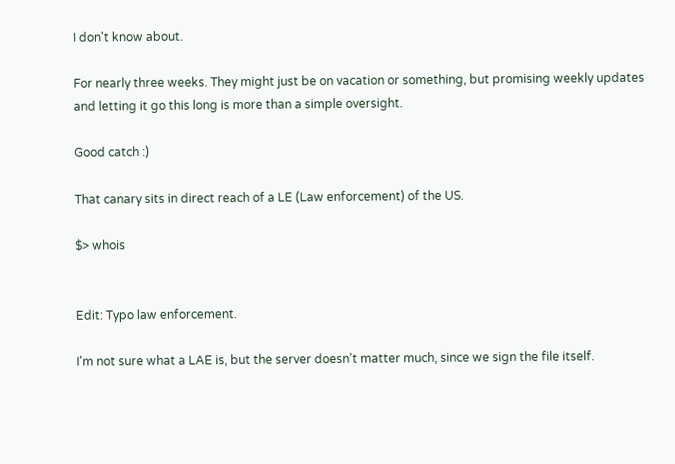I don't know about.

For nearly three weeks. They might just be on vacation or something, but promising weekly updates and letting it go this long is more than a simple oversight.

Good catch :)

That canary sits in direct reach of a LE (Law enforcement) of the US.

$> whois


Edit: Typo law enforcement.

I'm not sure what a LAE is, but the server doesn't matter much, since we sign the file itself.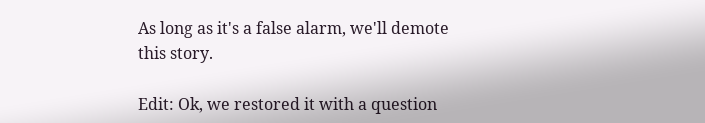As long as it's a false alarm, we'll demote this story.

Edit: Ok, we restored it with a question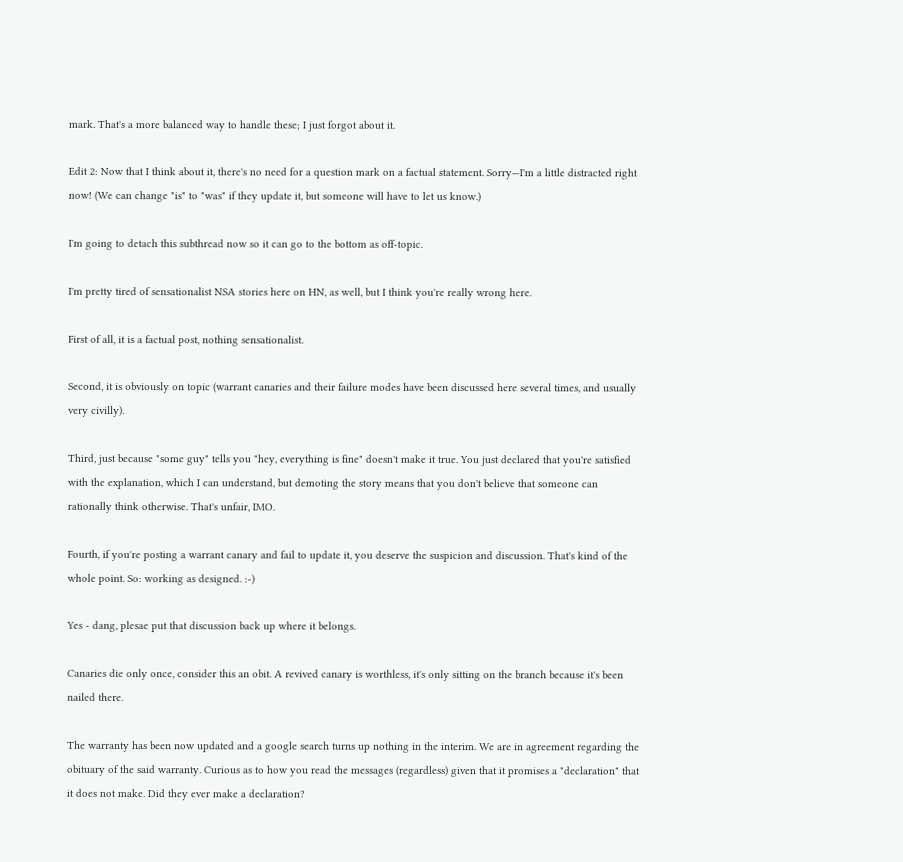mark. That's a more balanced way to handle these; I just forgot about it.

Edit 2: Now that I think about it, there's no need for a question mark on a factual statement. Sorry—I'm a little distracted right now! (We can change "is" to "was" if they update it, but someone will have to let us know.)

I'm going to detach this subthread now so it can go to the bottom as off-topic.

I'm pretty tired of sensationalist NSA stories here on HN, as well, but I think you're really wrong here.

First of all, it is a factual post, nothing sensationalist.

Second, it is obviously on topic (warrant canaries and their failure modes have been discussed here several times, and usually very civilly).

Third, just because "some guy" tells you "hey, everything is fine" doesn't make it true. You just declared that you're satisfied with the explanation, which I can understand, but demoting the story means that you don't believe that someone can rationally think otherwise. That's unfair, IMO.

Fourth, if you're posting a warrant canary and fail to update it, you deserve the suspicion and discussion. That's kind of the whole point. So: working as designed. :-)

Yes - dang, plesae put that discussion back up where it belongs.

Canaries die only once, consider this an obit. A revived canary is worthless, it's only sitting on the branch because it's been nailed there.

The warranty has been now updated and a google search turns up nothing in the interim. We are in agreement regarding the obituary of the said warranty. Curious as to how you read the messages (regardless) given that it promises a "declaration" that it does not make. Did they ever make a declaration?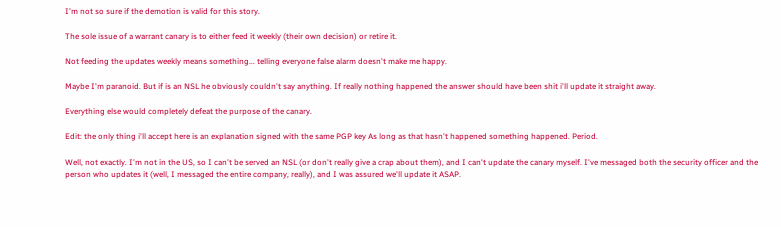I'm not so sure if the demotion is valid for this story.

The sole issue of a warrant canary is to either feed it weekly (their own decision) or retire it.

Not feeding the updates weekly means something... telling everyone false alarm doesn't make me happy.

Maybe I'm paranoid. But if is an NSL he obviously couldn't say anything. If really nothing happened the answer should have been shit i'll update it straight away.

Everything else would completely defeat the purpose of the canary.

Edit: the only thing i'll accept here is an explanation signed with the same PGP key As long as that hasn't happened something happened. Period.

Well, not exactly. I'm not in the US, so I can't be served an NSL (or don't really give a crap about them), and I can't update the canary myself. I've messaged both the security officer and the person who updates it (well, I messaged the entire company, really), and I was assured we'll update it ASAP.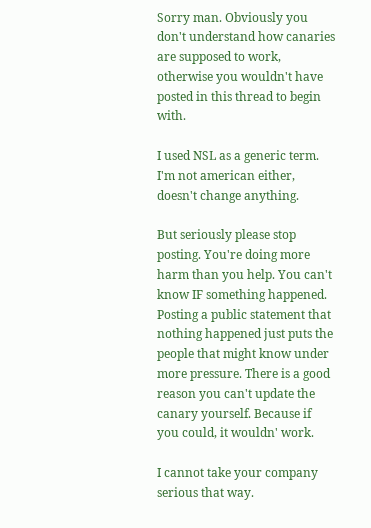Sorry man. Obviously you don't understand how canaries are supposed to work, otherwise you wouldn't have posted in this thread to begin with.

I used NSL as a generic term. I'm not american either, doesn't change anything.

But seriously please stop posting. You're doing more harm than you help. You can't know IF something happened. Posting a public statement that nothing happened just puts the people that might know under more pressure. There is a good reason you can't update the canary yourself. Because if you could, it wouldn' work.

I cannot take your company serious that way.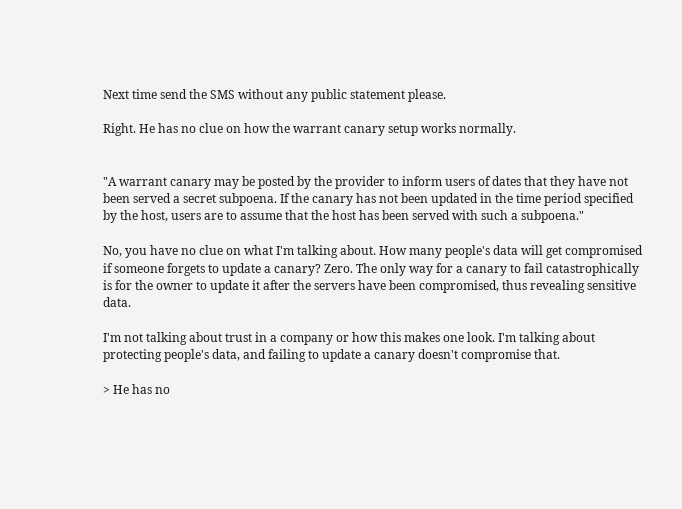Next time send the SMS without any public statement please.

Right. He has no clue on how the warrant canary setup works normally.


"A warrant canary may be posted by the provider to inform users of dates that they have not been served a secret subpoena. If the canary has not been updated in the time period specified by the host, users are to assume that the host has been served with such a subpoena."

No, you have no clue on what I'm talking about. How many people's data will get compromised if someone forgets to update a canary? Zero. The only way for a canary to fail catastrophically is for the owner to update it after the servers have been compromised, thus revealing sensitive data.

I'm not talking about trust in a company or how this makes one look. I'm talking about protecting people's data, and failing to update a canary doesn't compromise that.

> He has no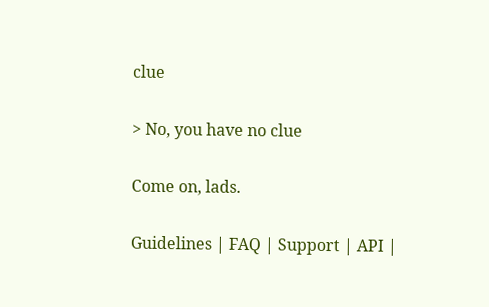clue

> No, you have no clue

Come on, lads.

Guidelines | FAQ | Support | API |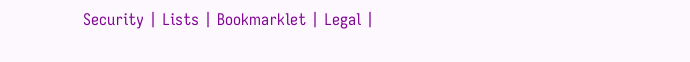Security | Lists | Bookmarklet | Legal |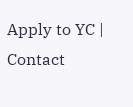Apply to YC | Contact